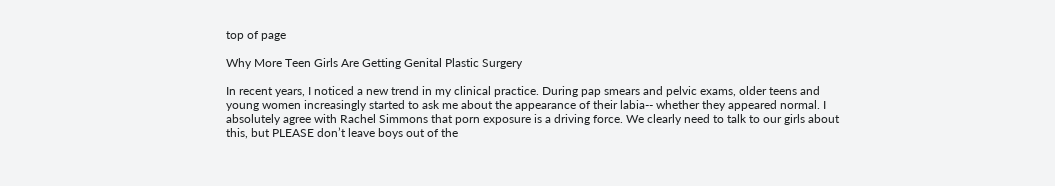top of page

Why More Teen Girls Are Getting Genital Plastic Surgery

In recent years, I noticed a new trend in my clinical practice. During pap smears and pelvic exams, older teens and young women increasingly started to ask me about the appearance of their labia-- whether they appeared normal. I absolutely agree with Rachel Simmons that porn exposure is a driving force. We clearly need to talk to our girls about this, but PLEASE don’t leave boys out of the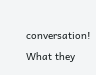conversation! What they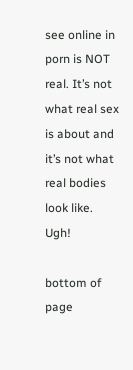see online in porn is NOT real. It’s not what real sex is about and it’s not what real bodies look like. Ugh!

bottom of page